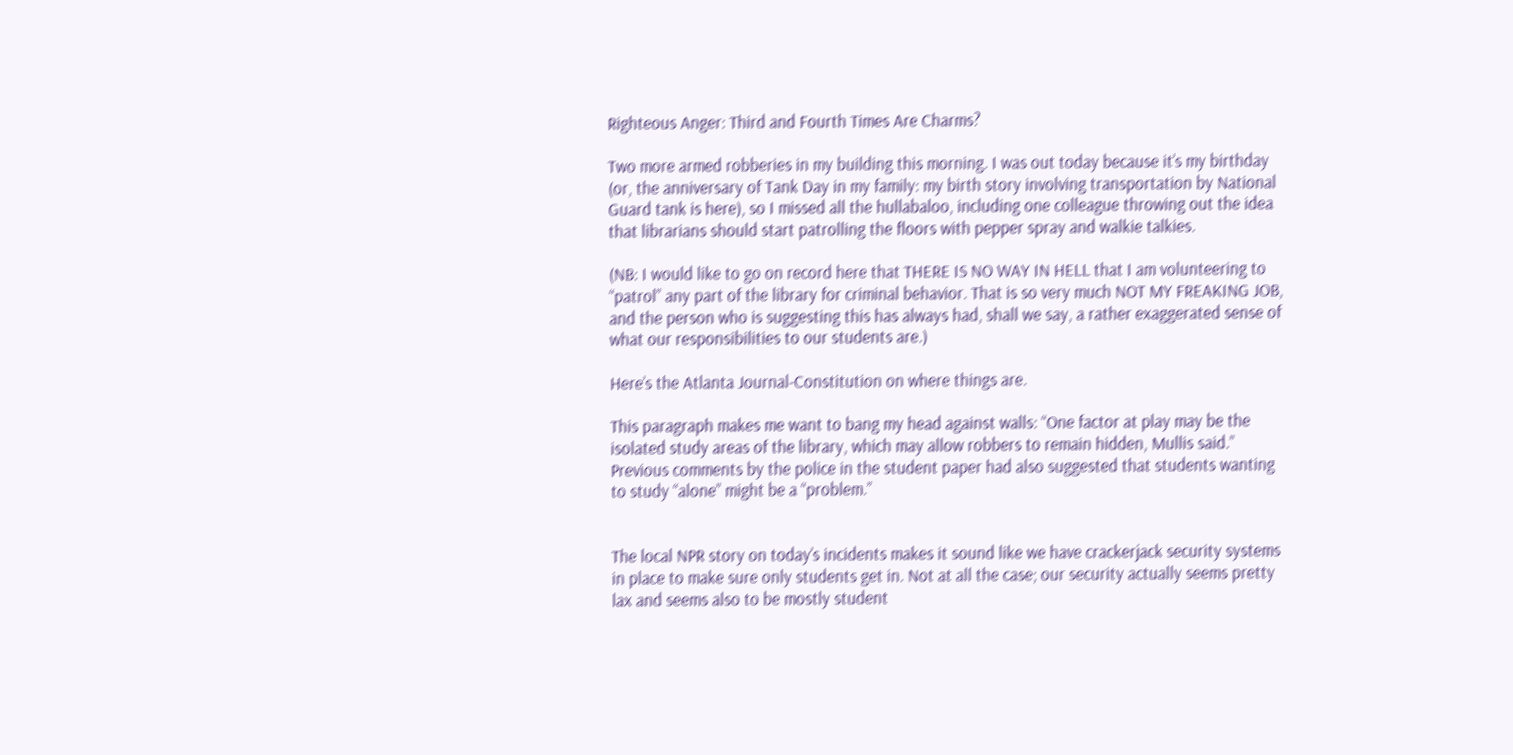Righteous Anger: Third and Fourth Times Are Charms?

Two more armed robberies in my building this morning. I was out today because it’s my birthday (or, the anniversary of Tank Day in my family: my birth story involving transportation by National Guard tank is here), so I missed all the hullabaloo, including one colleague throwing out the idea that librarians should start patrolling the floors with pepper spray and walkie talkies.

(NB: I would like to go on record here that THERE IS NO WAY IN HELL that I am volunteering to “patrol” any part of the library for criminal behavior. That is so very much NOT MY FREAKING JOB, and the person who is suggesting this has always had, shall we say, a rather exaggerated sense of what our responsibilities to our students are.)

Here’s the Atlanta Journal-Constitution on where things are.

This paragraph makes me want to bang my head against walls: “One factor at play may be the isolated study areas of the library, which may allow robbers to remain hidden, Mullis said.” Previous comments by the police in the student paper had also suggested that students wanting to study “alone” might be a “problem.”


The local NPR story on today’s incidents makes it sound like we have crackerjack security systems in place to make sure only students get in. Not at all the case; our security actually seems pretty lax and seems also to be mostly student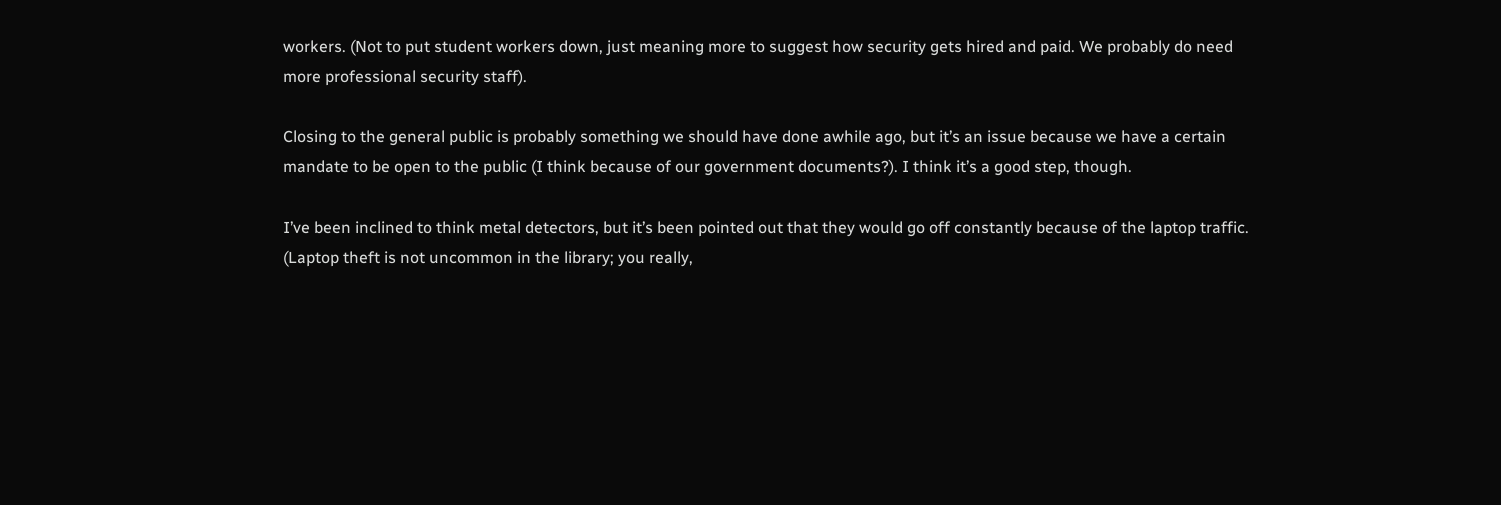workers. (Not to put student workers down, just meaning more to suggest how security gets hired and paid. We probably do need more professional security staff).

Closing to the general public is probably something we should have done awhile ago, but it’s an issue because we have a certain mandate to be open to the public (I think because of our government documents?). I think it’s a good step, though.

I’ve been inclined to think metal detectors, but it’s been pointed out that they would go off constantly because of the laptop traffic. (Laptop theft is not uncommon in the library; you really,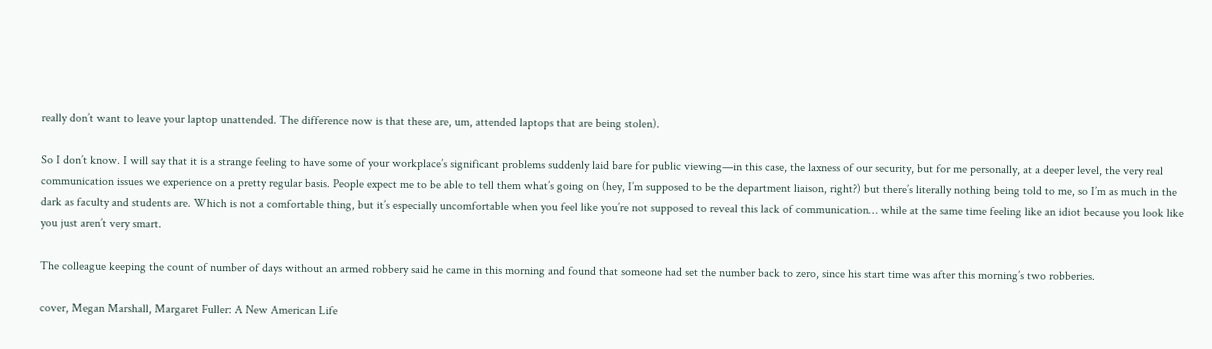really don’t want to leave your laptop unattended. The difference now is that these are, um, attended laptops that are being stolen).

So I don’t know. I will say that it is a strange feeling to have some of your workplace’s significant problems suddenly laid bare for public viewing—in this case, the laxness of our security, but for me personally, at a deeper level, the very real communication issues we experience on a pretty regular basis. People expect me to be able to tell them what’s going on (hey, I’m supposed to be the department liaison, right?) but there’s literally nothing being told to me, so I’m as much in the dark as faculty and students are. Which is not a comfortable thing, but it’s especially uncomfortable when you feel like you’re not supposed to reveal this lack of communication… while at the same time feeling like an idiot because you look like you just aren’t very smart.

The colleague keeping the count of number of days without an armed robbery said he came in this morning and found that someone had set the number back to zero, since his start time was after this morning’s two robberies.

cover, Megan Marshall, Margaret Fuller: A New American Life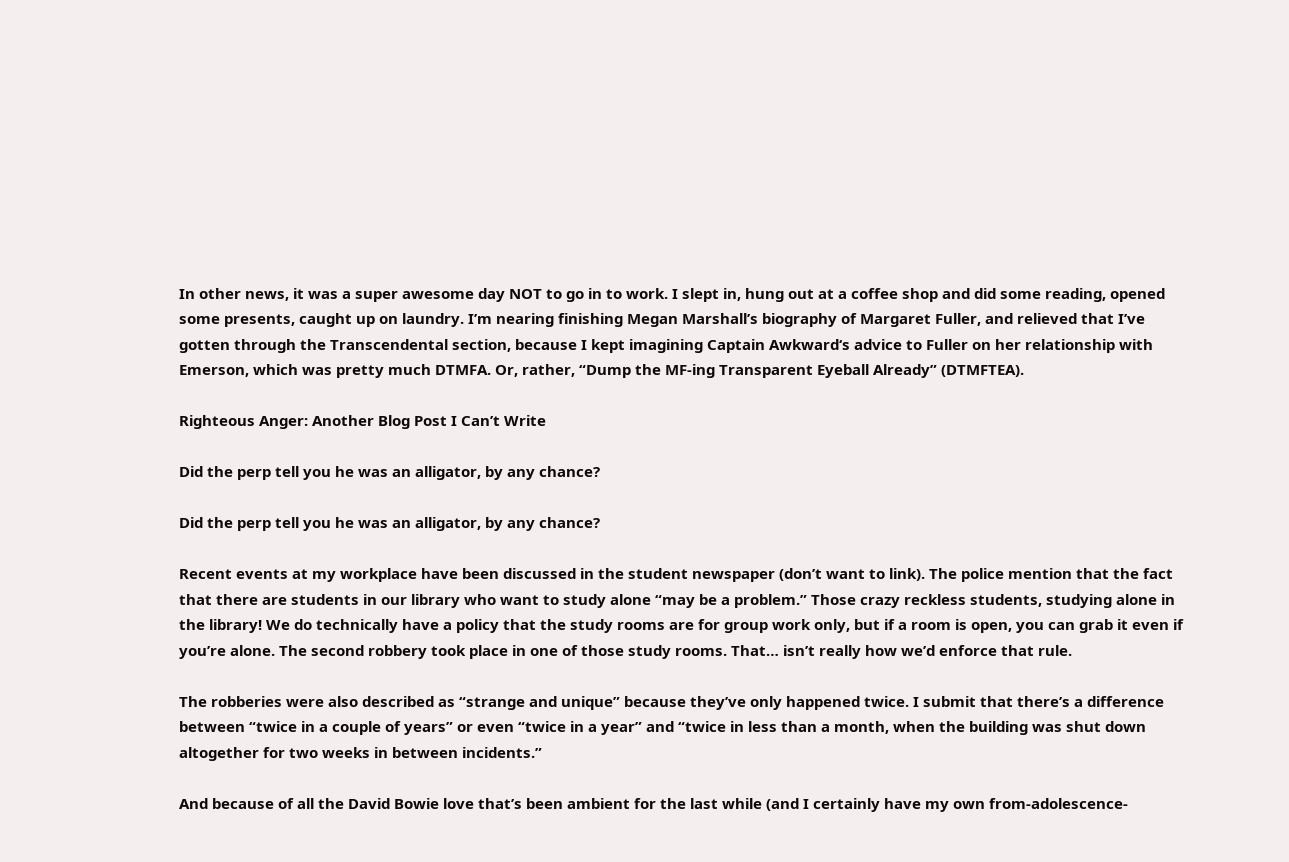In other news, it was a super awesome day NOT to go in to work. I slept in, hung out at a coffee shop and did some reading, opened some presents, caught up on laundry. I’m nearing finishing Megan Marshall’s biography of Margaret Fuller, and relieved that I’ve gotten through the Transcendental section, because I kept imagining Captain Awkward‘s advice to Fuller on her relationship with Emerson, which was pretty much DTMFA. Or, rather, “Dump the MF-ing Transparent Eyeball Already” (DTMFTEA).

Righteous Anger: Another Blog Post I Can’t Write

Did the perp tell you he was an alligator, by any chance?

Did the perp tell you he was an alligator, by any chance?

Recent events at my workplace have been discussed in the student newspaper (don’t want to link). The police mention that the fact that there are students in our library who want to study alone “may be a problem.” Those crazy reckless students, studying alone in the library! We do technically have a policy that the study rooms are for group work only, but if a room is open, you can grab it even if you’re alone. The second robbery took place in one of those study rooms. That… isn’t really how we’d enforce that rule.

The robberies were also described as “strange and unique” because they’ve only happened twice. I submit that there’s a difference between “twice in a couple of years” or even “twice in a year” and “twice in less than a month, when the building was shut down altogether for two weeks in between incidents.”

And because of all the David Bowie love that’s been ambient for the last while (and I certainly have my own from-adolescence-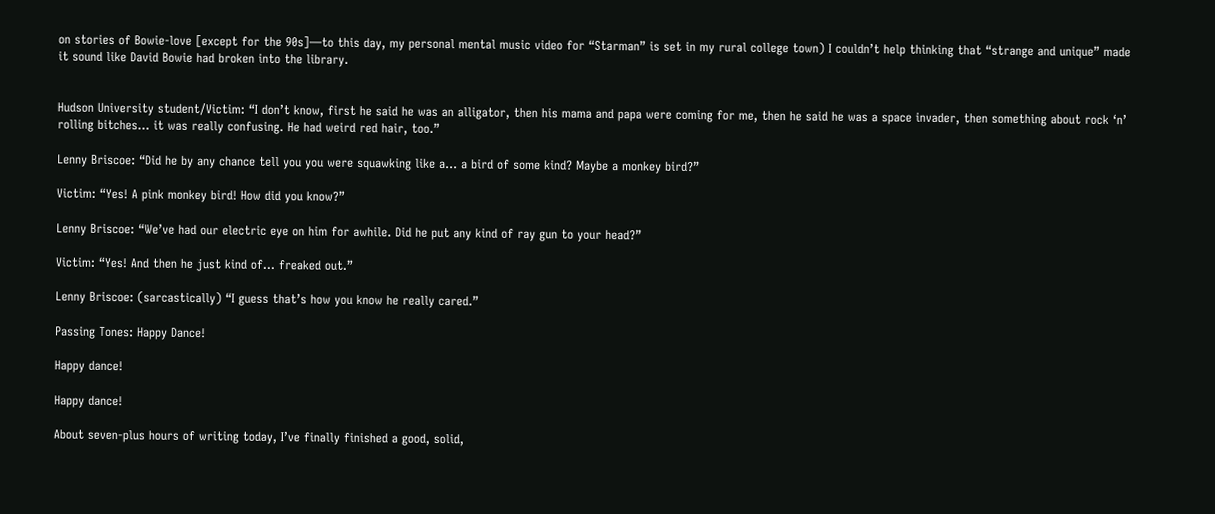on stories of Bowie-love [except for the 90s]—to this day, my personal mental music video for “Starman” is set in my rural college town) I couldn’t help thinking that “strange and unique” made it sound like David Bowie had broken into the library.


Hudson University student/Victim: “I don’t know, first he said he was an alligator, then his mama and papa were coming for me, then he said he was a space invader, then something about rock ‘n’ rolling bitches… it was really confusing. He had weird red hair, too.”

Lenny Briscoe: “Did he by any chance tell you you were squawking like a… a bird of some kind? Maybe a monkey bird?”

Victim: “Yes! A pink monkey bird! How did you know?”

Lenny Briscoe: “We’ve had our electric eye on him for awhile. Did he put any kind of ray gun to your head?”

Victim: “Yes! And then he just kind of… freaked out.”

Lenny Briscoe: (sarcastically) “I guess that’s how you know he really cared.”

Passing Tones: Happy Dance!

Happy dance!

Happy dance!

About seven-plus hours of writing today, I’ve finally finished a good, solid,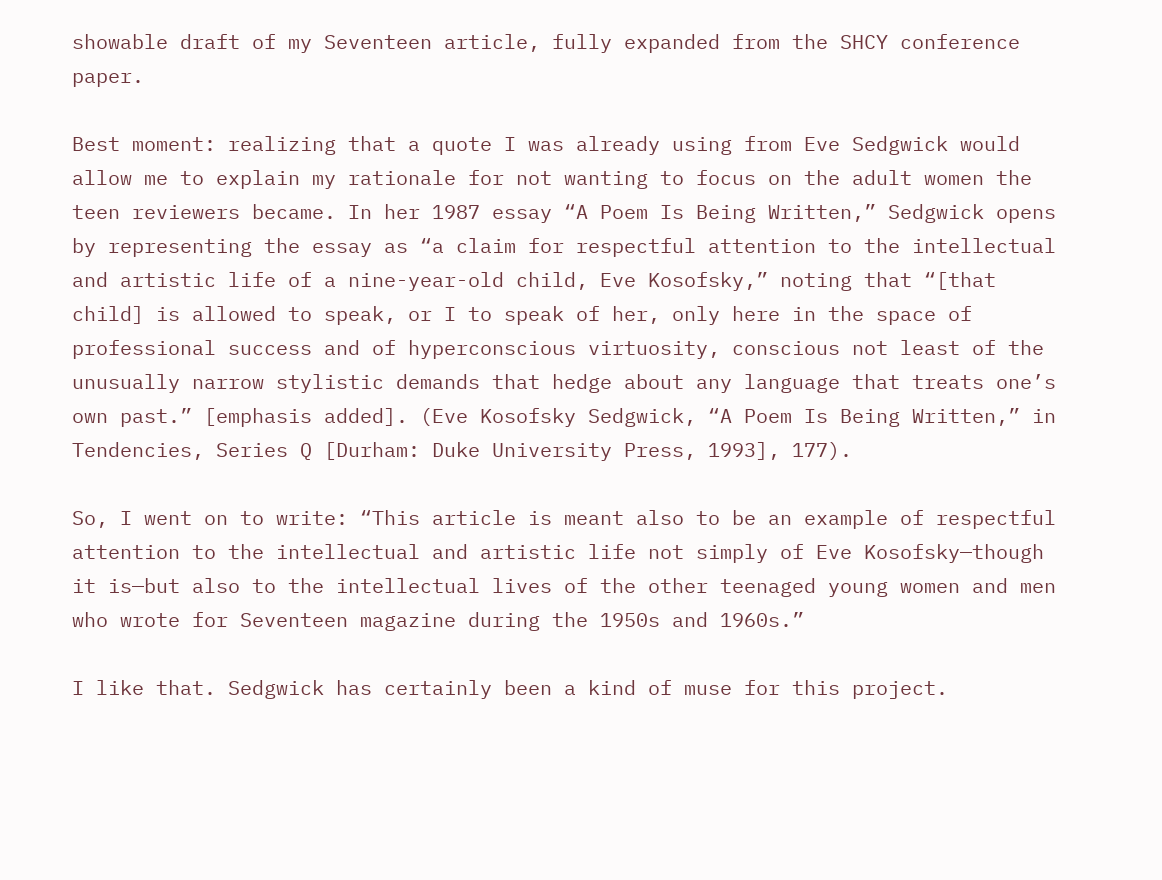showable draft of my Seventeen article, fully expanded from the SHCY conference paper.

Best moment: realizing that a quote I was already using from Eve Sedgwick would allow me to explain my rationale for not wanting to focus on the adult women the teen reviewers became. In her 1987 essay “A Poem Is Being Written,” Sedgwick opens by representing the essay as “a claim for respectful attention to the intellectual and artistic life of a nine-year-old child, Eve Kosofsky,” noting that “[that child] is allowed to speak, or I to speak of her, only here in the space of professional success and of hyperconscious virtuosity, conscious not least of the unusually narrow stylistic demands that hedge about any language that treats one’s own past.” [emphasis added]. (Eve Kosofsky Sedgwick, “A Poem Is Being Written,” in Tendencies, Series Q [Durham: Duke University Press, 1993], 177).

So, I went on to write: “This article is meant also to be an example of respectful attention to the intellectual and artistic life not simply of Eve Kosofsky—though it is—but also to the intellectual lives of the other teenaged young women and men who wrote for Seventeen magazine during the 1950s and 1960s.”

I like that. Sedgwick has certainly been a kind of muse for this project.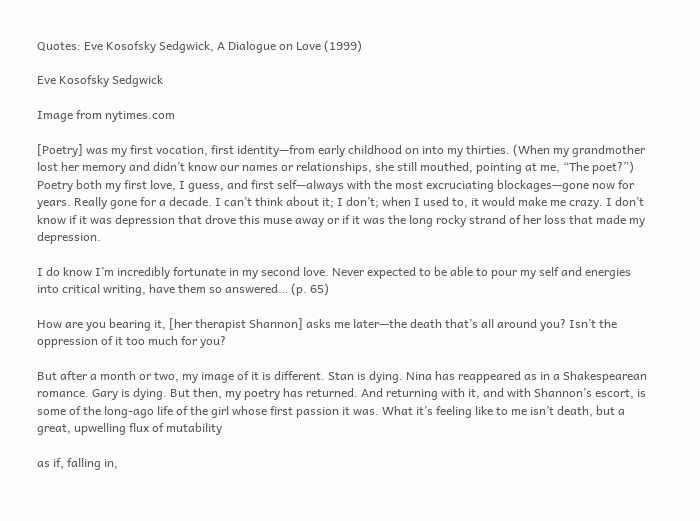Quotes: Eve Kosofsky Sedgwick, A Dialogue on Love (1999)

Eve Kosofsky Sedgwick

Image from nytimes.com

[Poetry] was my first vocation, first identity—from early childhood on into my thirties. (When my grandmother lost her memory and didn’t know our names or relationships, she still mouthed, pointing at me, “The poet?”) Poetry both my first love, I guess, and first self—always with the most excruciating blockages—gone now for years. Really gone for a decade. I can’t think about it; I don’t; when I used to, it would make me crazy. I don’t know if it was depression that drove this muse away or if it was the long rocky strand of her loss that made my depression.

I do know I’m incredibly fortunate in my second love. Never expected to be able to pour my self and energies into critical writing, have them so answered… (p. 65)

How are you bearing it, [her therapist Shannon] asks me later—the death that’s all around you? Isn’t the oppression of it too much for you?

But after a month or two, my image of it is different. Stan is dying. Nina has reappeared as in a Shakespearean romance. Gary is dying. But then, my poetry has returned. And returning with it, and with Shannon’s escort, is some of the long-ago life of the girl whose first passion it was. What it’s feeling like to me isn’t death, but a great, upwelling flux of mutability

as if, falling in,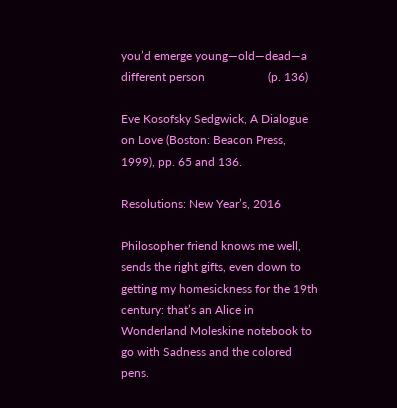you’d emerge young—old—dead—a
different person                     (p. 136)

Eve Kosofsky Sedgwick, A Dialogue on Love (Boston: Beacon Press, 1999), pp. 65 and 136.

Resolutions: New Year’s, 2016

Philosopher friend knows me well, sends the right gifts, even down to getting my homesickness for the 19th century: that’s an Alice in Wonderland Moleskine notebook to go with Sadness and the colored pens.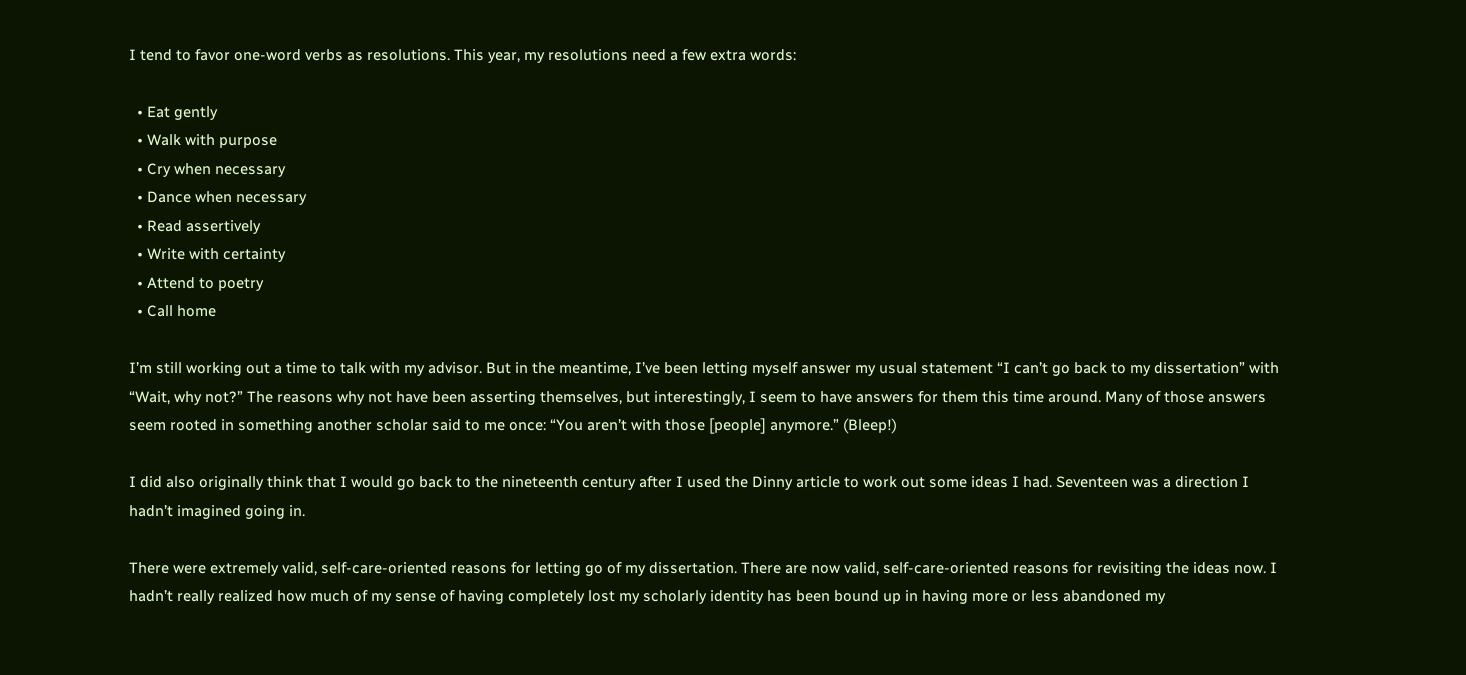I tend to favor one-word verbs as resolutions. This year, my resolutions need a few extra words:

  • Eat gently
  • Walk with purpose
  • Cry when necessary
  • Dance when necessary
  • Read assertively
  • Write with certainty
  • Attend to poetry
  • Call home

I’m still working out a time to talk with my advisor. But in the meantime, I’ve been letting myself answer my usual statement “I can’t go back to my dissertation” with “Wait, why not?” The reasons why not have been asserting themselves, but interestingly, I seem to have answers for them this time around. Many of those answers seem rooted in something another scholar said to me once: “You aren’t with those [people] anymore.” (Bleep!)

I did also originally think that I would go back to the nineteenth century after I used the Dinny article to work out some ideas I had. Seventeen was a direction I hadn’t imagined going in.

There were extremely valid, self-care-oriented reasons for letting go of my dissertation. There are now valid, self-care-oriented reasons for revisiting the ideas now. I hadn’t really realized how much of my sense of having completely lost my scholarly identity has been bound up in having more or less abandoned my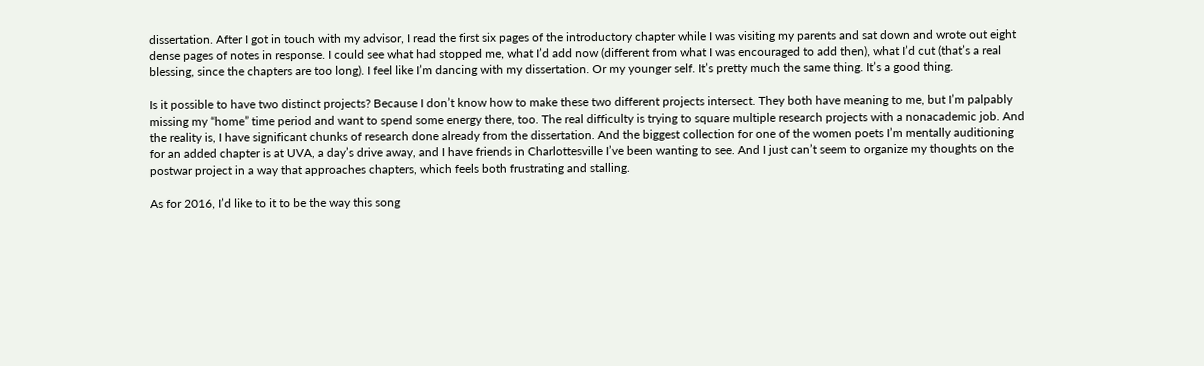dissertation. After I got in touch with my advisor, I read the first six pages of the introductory chapter while I was visiting my parents and sat down and wrote out eight dense pages of notes in response. I could see what had stopped me, what I’d add now (different from what I was encouraged to add then), what I’d cut (that’s a real blessing, since the chapters are too long). I feel like I’m dancing with my dissertation. Or my younger self. It’s pretty much the same thing. It’s a good thing.

Is it possible to have two distinct projects? Because I don’t know how to make these two different projects intersect. They both have meaning to me, but I’m palpably missing my “home” time period and want to spend some energy there, too. The real difficulty is trying to square multiple research projects with a nonacademic job. And the reality is, I have significant chunks of research done already from the dissertation. And the biggest collection for one of the women poets I’m mentally auditioning for an added chapter is at UVA, a day’s drive away, and I have friends in Charlottesville I’ve been wanting to see. And I just can’t seem to organize my thoughts on the postwar project in a way that approaches chapters, which feels both frustrating and stalling.

As for 2016, I’d like to it to be the way this song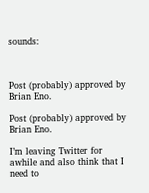sounds:



Post (probably) approved by Brian Eno.

Post (probably) approved by Brian Eno.

I’m leaving Twitter for awhile and also think that I need to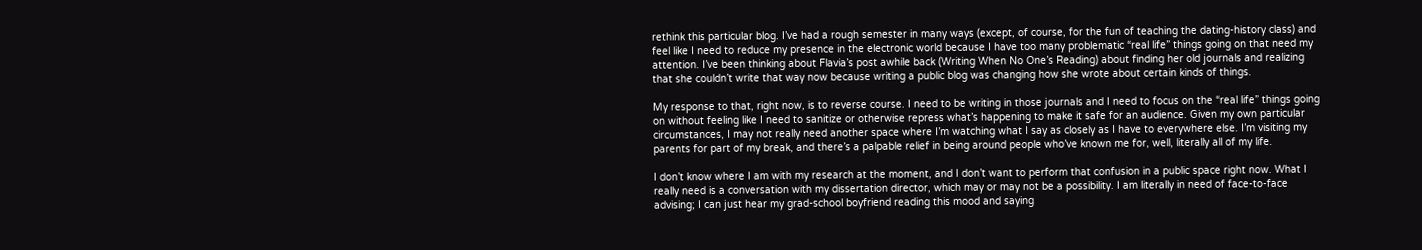rethink this particular blog. I’ve had a rough semester in many ways (except, of course, for the fun of teaching the dating-history class) and feel like I need to reduce my presence in the electronic world because I have too many problematic “real life” things going on that need my attention. I’ve been thinking about Flavia’s post awhile back (Writing When No One’s Reading) about finding her old journals and realizing that she couldn’t write that way now because writing a public blog was changing how she wrote about certain kinds of things.

My response to that, right now, is to reverse course. I need to be writing in those journals and I need to focus on the “real life” things going on without feeling like I need to sanitize or otherwise repress what’s happening to make it safe for an audience. Given my own particular circumstances, I may not really need another space where I’m watching what I say as closely as I have to everywhere else. I’m visiting my parents for part of my break, and there’s a palpable relief in being around people who’ve known me for, well, literally all of my life.

I don’t know where I am with my research at the moment, and I don’t want to perform that confusion in a public space right now. What I really need is a conversation with my dissertation director, which may or may not be a possibility. I am literally in need of face-to-face advising; I can just hear my grad-school boyfriend reading this mood and saying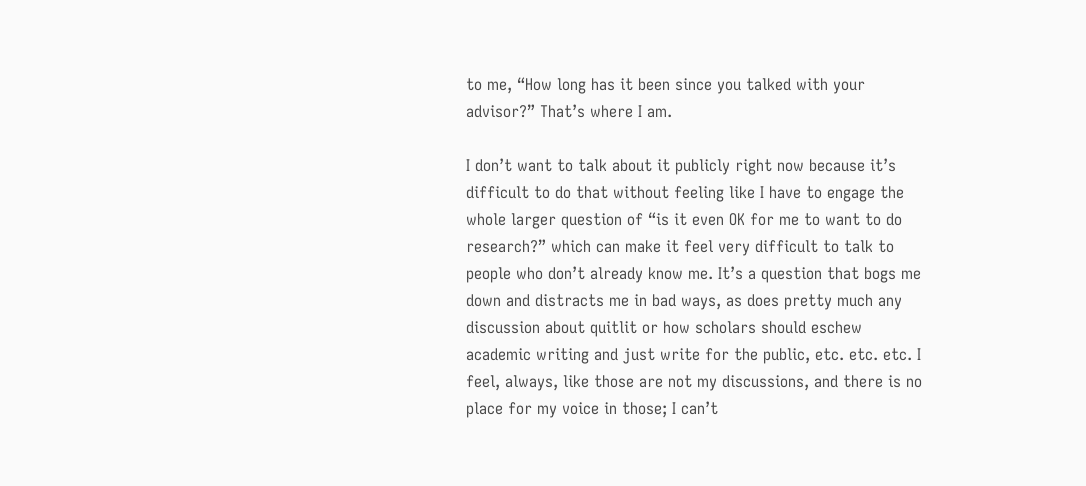to me, “How long has it been since you talked with your advisor?” That’s where I am.

I don’t want to talk about it publicly right now because it’s difficult to do that without feeling like I have to engage the whole larger question of “is it even OK for me to want to do research?” which can make it feel very difficult to talk to people who don’t already know me. It’s a question that bogs me down and distracts me in bad ways, as does pretty much any discussion about quitlit or how scholars should eschew academic writing and just write for the public, etc. etc. etc. I feel, always, like those are not my discussions, and there is no place for my voice in those; I can’t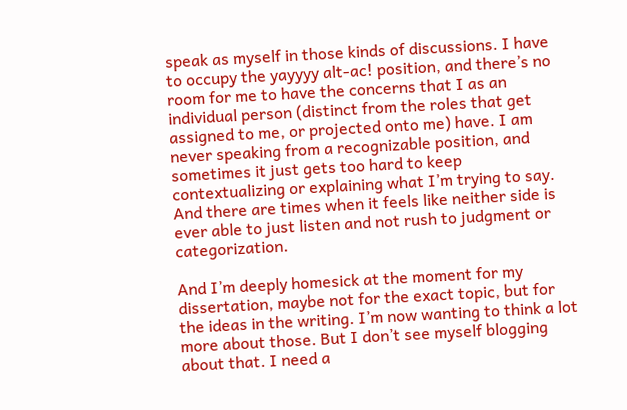speak as myself in those kinds of discussions. I have to occupy the yayyyy alt-ac! position, and there’s no room for me to have the concerns that I as an individual person (distinct from the roles that get assigned to me, or projected onto me) have. I am never speaking from a recognizable position, and sometimes it just gets too hard to keep contextualizing or explaining what I’m trying to say. And there are times when it feels like neither side is ever able to just listen and not rush to judgment or categorization.

And I’m deeply homesick at the moment for my dissertation, maybe not for the exact topic, but for the ideas in the writing. I’m now wanting to think a lot more about those. But I don’t see myself blogging about that. I need a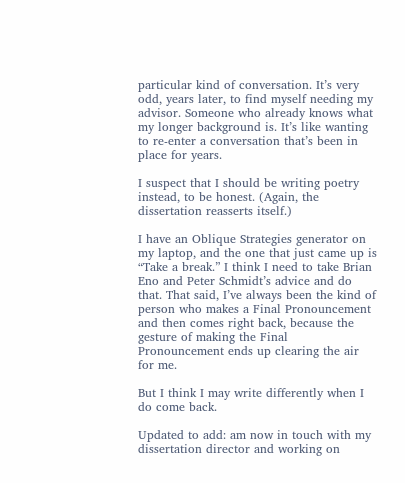particular kind of conversation. It’s very odd, years later, to find myself needing my advisor. Someone who already knows what my longer background is. It’s like wanting to re-enter a conversation that’s been in place for years.

I suspect that I should be writing poetry instead, to be honest. (Again, the dissertation reasserts itself.)

I have an Oblique Strategies generator on my laptop, and the one that just came up is “Take a break.” I think I need to take Brian Eno and Peter Schmidt’s advice and do that. That said, I’ve always been the kind of person who makes a Final Pronouncement and then comes right back, because the gesture of making the Final Pronouncement ends up clearing the air for me.

But I think I may write differently when I do come back.

Updated to add: am now in touch with my dissertation director and working on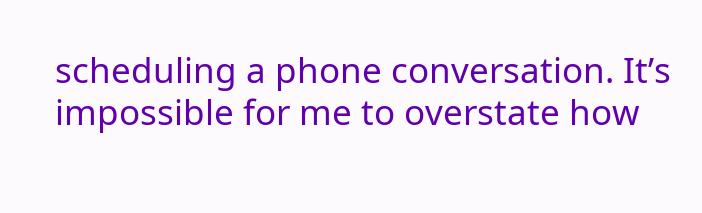scheduling a phone conversation. It’s impossible for me to overstate how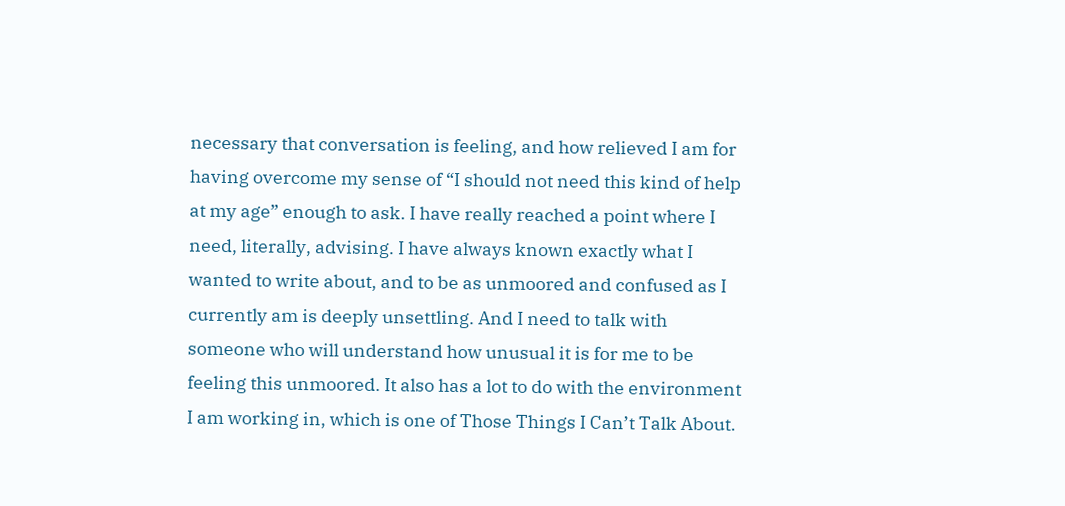necessary that conversation is feeling, and how relieved I am for having overcome my sense of “I should not need this kind of help at my age” enough to ask. I have really reached a point where I need, literally, advising. I have always known exactly what I wanted to write about, and to be as unmoored and confused as I currently am is deeply unsettling. And I need to talk with someone who will understand how unusual it is for me to be feeling this unmoored. It also has a lot to do with the environment I am working in, which is one of Those Things I Can’t Talk About.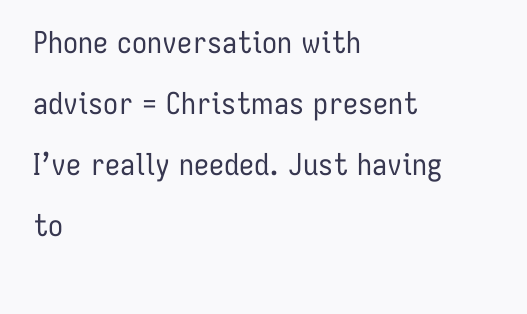Phone conversation with advisor = Christmas present I’ve really needed. Just having to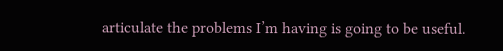articulate the problems I’m having is going to be useful.